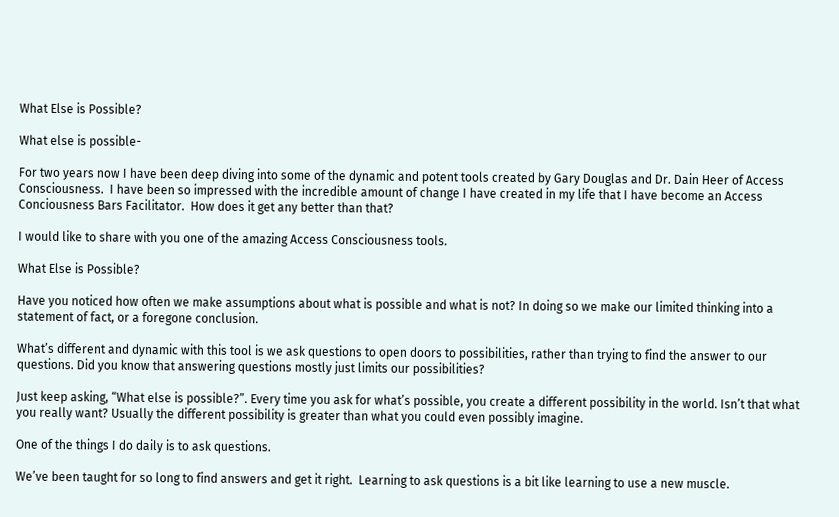What Else is Possible?

What else is possible-

For two years now I have been deep diving into some of the dynamic and potent tools created by Gary Douglas and Dr. Dain Heer of Access Consciousness.  I have been so impressed with the incredible amount of change I have created in my life that I have become an Access Conciousness Bars Facilitator.  How does it get any better than that?

I would like to share with you one of the amazing Access Consciousness tools.

What Else is Possible?

Have you noticed how often we make assumptions about what is possible and what is not? In doing so we make our limited thinking into a statement of fact, or a foregone conclusion.

What’s different and dynamic with this tool is we ask questions to open doors to possibilities, rather than trying to find the answer to our questions. Did you know that answering questions mostly just limits our possibilities?

Just keep asking, “What else is possible?”. Every time you ask for what’s possible, you create a different possibility in the world. Isn’t that what you really want? Usually the different possibility is greater than what you could even possibly imagine.

One of the things I do daily is to ask questions.

We’ve been taught for so long to find answers and get it right.  Learning to ask questions is a bit like learning to use a new muscle.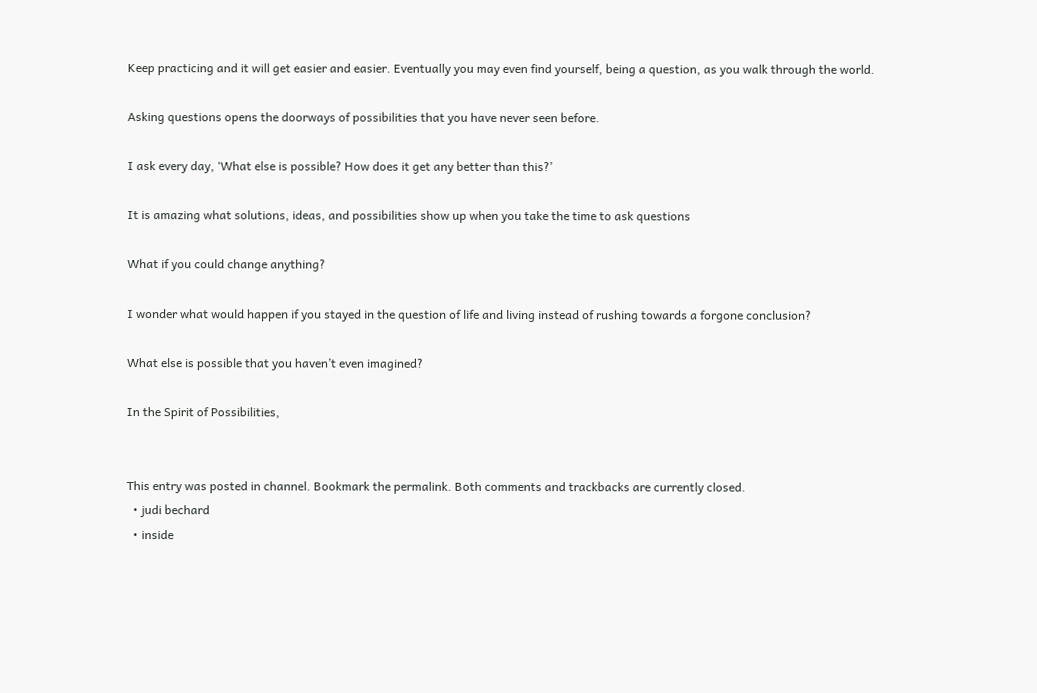Keep practicing and it will get easier and easier. Eventually you may even find yourself, being a question, as you walk through the world.

Asking questions opens the doorways of possibilities that you have never seen before.

I ask every day, ‘What else is possible? How does it get any better than this?’

It is amazing what solutions, ideas, and possibilities show up when you take the time to ask questions

What if you could change anything?

I wonder what would happen if you stayed in the question of life and living instead of rushing towards a forgone conclusion?

What else is possible that you haven’t even imagined?

In the Spirit of Possibilities,


This entry was posted in channel. Bookmark the permalink. Both comments and trackbacks are currently closed.
  • judi bechard
  • inside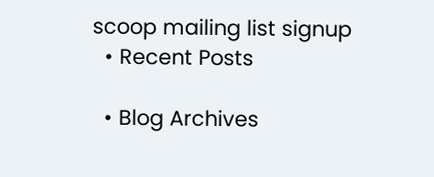scoop mailing list signup
  • Recent Posts

  • Blog Archives